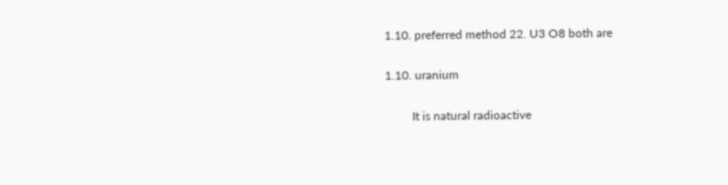1.10. preferred method 22. U3 O8 both are

1.10. uranium

         It is natural radioactive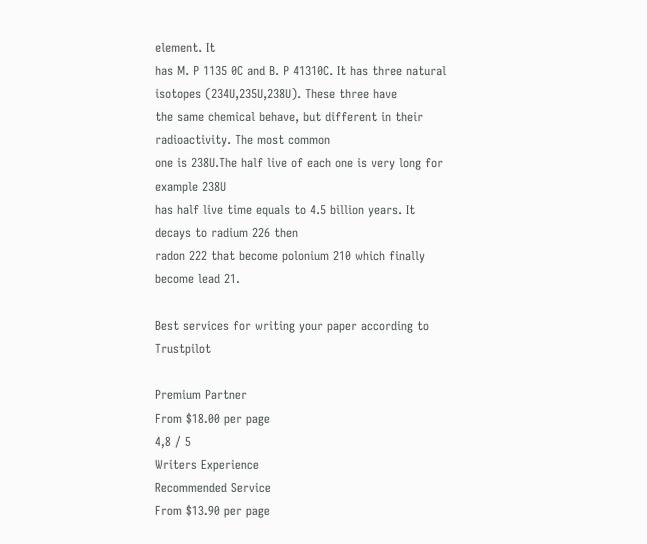element. It
has M. P 1135 0C and B. P 41310C. It has three natural
isotopes (234U,235U,238U). These three have
the same chemical behave, but different in their radioactivity. The most common
one is 238U.The half live of each one is very long for example 238U
has half live time equals to 4.5 billion years. It decays to radium 226 then
radon 222 that become polonium 210 which finally become lead 21.

Best services for writing your paper according to Trustpilot

Premium Partner
From $18.00 per page
4,8 / 5
Writers Experience
Recommended Service
From $13.90 per page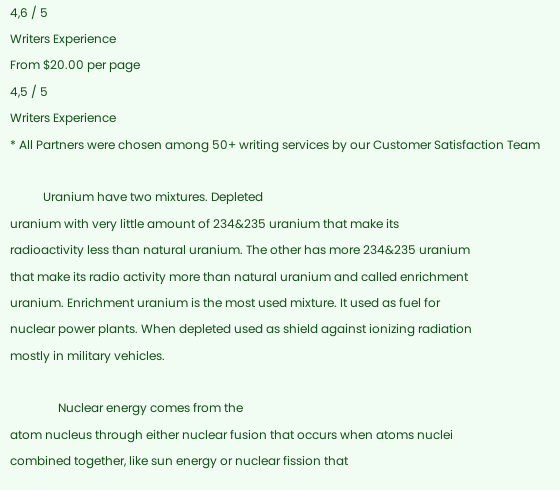4,6 / 5
Writers Experience
From $20.00 per page
4,5 / 5
Writers Experience
* All Partners were chosen among 50+ writing services by our Customer Satisfaction Team

           Uranium have two mixtures. Depleted
uranium with very little amount of 234&235 uranium that make its
radioactivity less than natural uranium. The other has more 234&235 uranium
that make its radio activity more than natural uranium and called enrichment
uranium. Enrichment uranium is the most used mixture. It used as fuel for
nuclear power plants. When depleted used as shield against ionizing radiation
mostly in military vehicles.

                Nuclear energy comes from the
atom nucleus through either nuclear fusion that occurs when atoms nuclei
combined together, like sun energy or nuclear fission that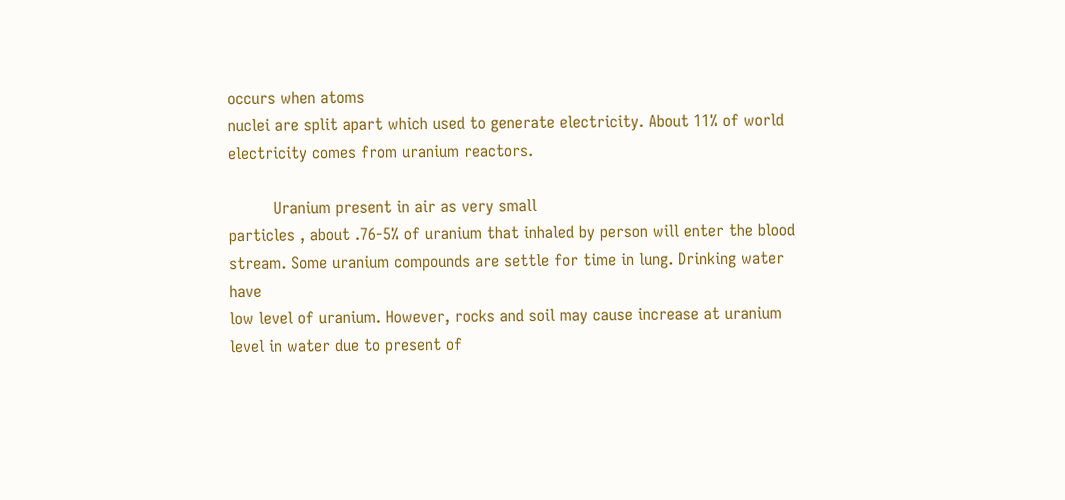occurs when atoms
nuclei are split apart which used to generate electricity. About 11% of world
electricity comes from uranium reactors.

         Uranium present in air as very small
particles , about .76-5% of uranium that inhaled by person will enter the blood
stream. Some uranium compounds are settle for time in lung. Drinking water have
low level of uranium. However, rocks and soil may cause increase at uranium
level in water due to present of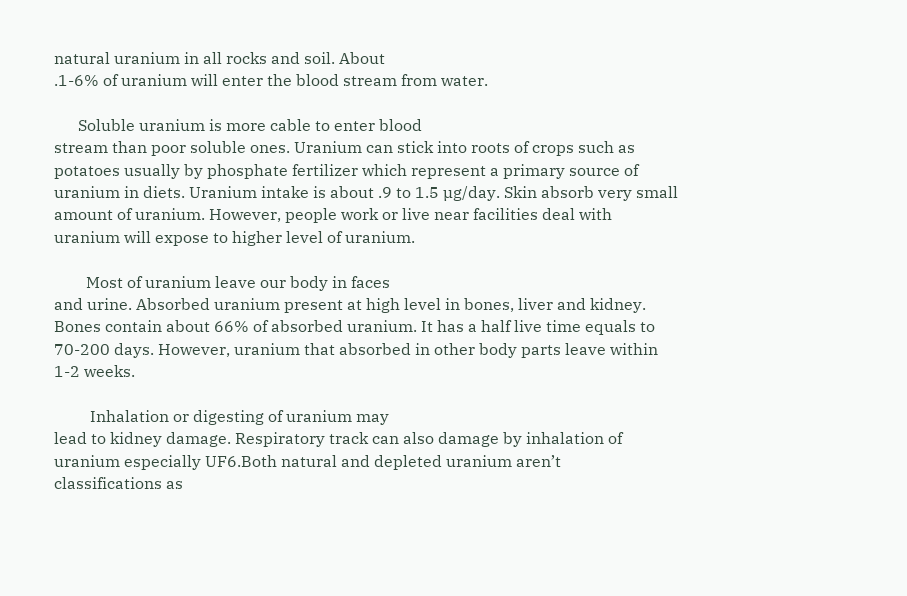natural uranium in all rocks and soil. About
.1-6% of uranium will enter the blood stream from water.

      Soluble uranium is more cable to enter blood
stream than poor soluble ones. Uranium can stick into roots of crops such as
potatoes usually by phosphate fertilizer which represent a primary source of
uranium in diets. Uranium intake is about .9 to 1.5 µg/day. Skin absorb very small
amount of uranium. However, people work or live near facilities deal with
uranium will expose to higher level of uranium.

        Most of uranium leave our body in faces
and urine. Absorbed uranium present at high level in bones, liver and kidney.
Bones contain about 66% of absorbed uranium. It has a half live time equals to
70-200 days. However, uranium that absorbed in other body parts leave within
1-2 weeks.

         Inhalation or digesting of uranium may
lead to kidney damage. Respiratory track can also damage by inhalation of
uranium especially UF6.Both natural and depleted uranium aren’t
classifications as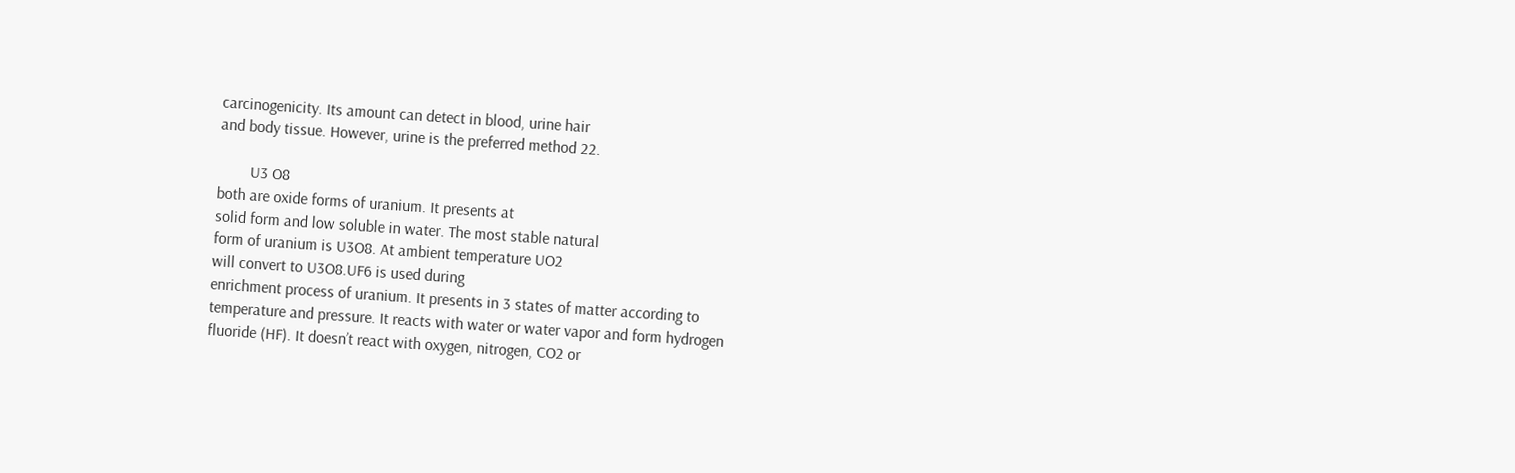carcinogenicity. Its amount can detect in blood, urine hair
and body tissue. However, urine is the preferred method 22.

        U3 O8
both are oxide forms of uranium. It presents at
solid form and low soluble in water. The most stable natural
form of uranium is U3O8. At ambient temperature UO2
will convert to U3O8.UF6 is used during
enrichment process of uranium. It presents in 3 states of matter according to
temperature and pressure. It reacts with water or water vapor and form hydrogen
fluoride (HF). It doesn’t react with oxygen, nitrogen, CO2 or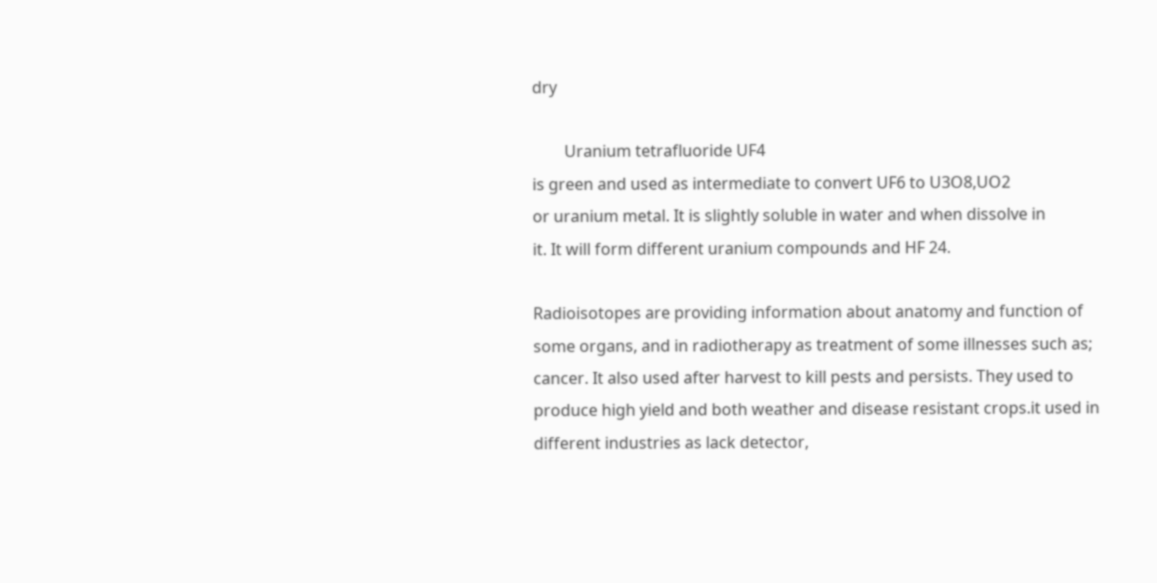dry

        Uranium tetrafluoride UF4
is green and used as intermediate to convert UF6 to U3O8,UO2
or uranium metal. It is slightly soluble in water and when dissolve in
it. It will form different uranium compounds and HF 24.

Radioisotopes are providing information about anatomy and function of
some organs, and in radiotherapy as treatment of some illnesses such as;
cancer. It also used after harvest to kill pests and persists. They used to
produce high yield and both weather and disease resistant crops.it used in
different industries as lack detector,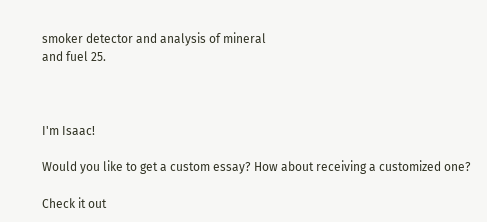smoker detector and analysis of mineral
and fuel 25.



I'm Isaac!

Would you like to get a custom essay? How about receiving a customized one?

Check it out